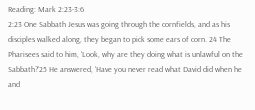Reading: Mark 2:23-3:6
2:23 One Sabbath Jesus was going through the cornfields, and as his disciples walked along, they began to pick some ears of corn. 24 The Pharisees said to him, ‘Look, why are they doing what is unlawful on the Sabbath?’25 He answered, ‘Have you never read what David did when he and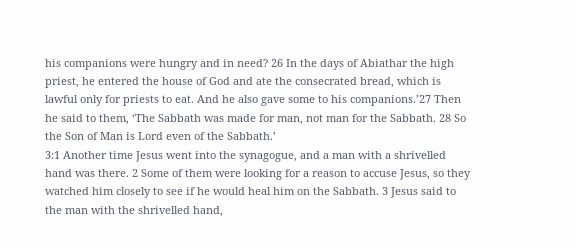his companions were hungry and in need? 26 In the days of Abiathar the high priest, he entered the house of God and ate the consecrated bread, which is lawful only for priests to eat. And he also gave some to his companions.’27 Then he said to them, ‘The Sabbath was made for man, not man for the Sabbath. 28 So the Son of Man is Lord even of the Sabbath.’
3:1 Another time Jesus went into the synagogue, and a man with a shrivelled hand was there. 2 Some of them were looking for a reason to accuse Jesus, so they watched him closely to see if he would heal him on the Sabbath. 3 Jesus said to the man with the shrivelled hand,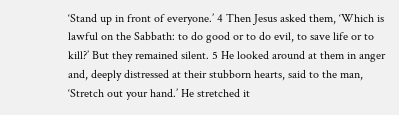‘Stand up in front of everyone.’ 4 Then Jesus asked them, ‘Which is lawful on the Sabbath: to do good or to do evil, to save life or to kill?’ But they remained silent. 5 He looked around at them in anger and, deeply distressed at their stubborn hearts, said to the man, ‘Stretch out your hand.’ He stretched it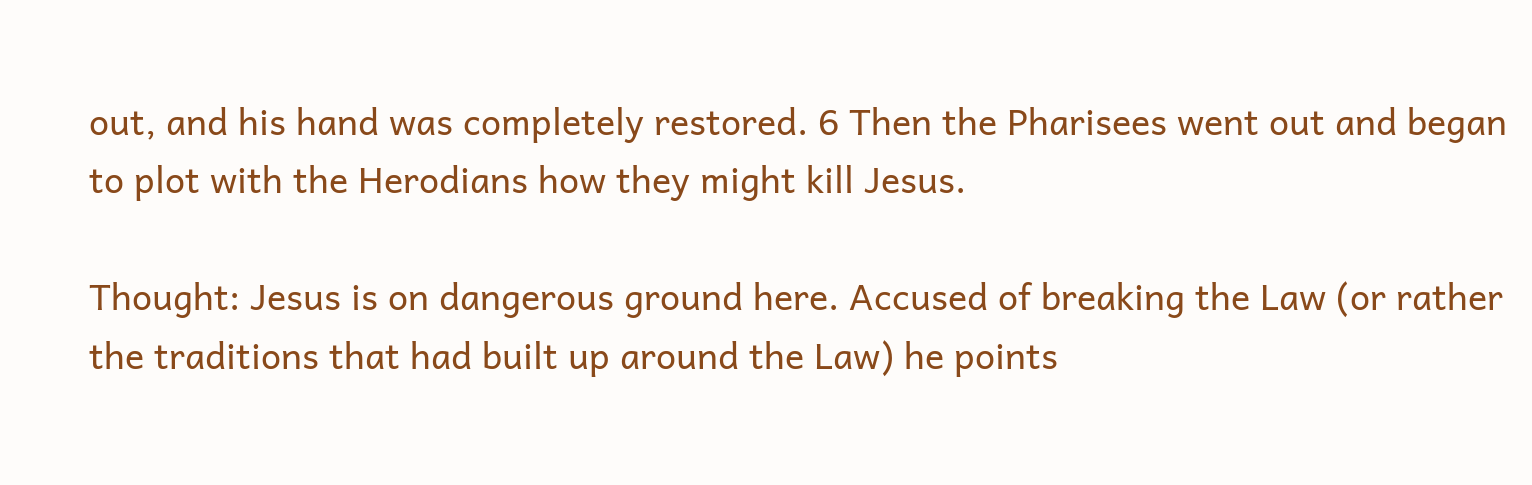out, and his hand was completely restored. 6 Then the Pharisees went out and began to plot with the Herodians how they might kill Jesus.

Thought: Jesus is on dangerous ground here. Accused of breaking the Law (or rather the traditions that had built up around the Law) he points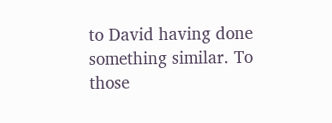to David having done something similar. To those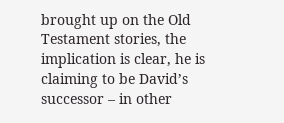brought up on the Old Testament stories, the implication is clear, he is claiming to be David’s successor – in other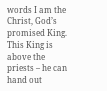words I am the Christ, God’s promised King. This King is above the priests – he can hand out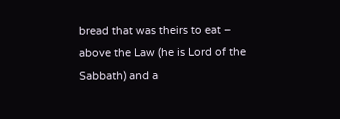bread that was theirs to eat – above the Law (he is Lord of the Sabbath) and a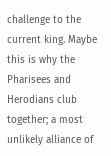challenge to the current king. Maybe this is why the Pharisees and Herodians club together; a most unlikely alliance of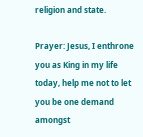religion and state.

Prayer: Jesus, I enthrone you as King in my life today, help me not to let you be one demand amongst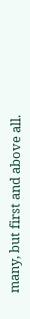many, but first and above all.